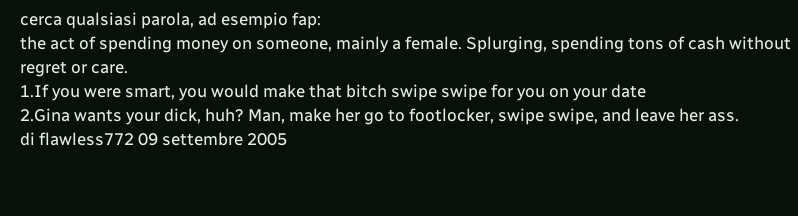cerca qualsiasi parola, ad esempio fap:
the act of spending money on someone, mainly a female. Splurging, spending tons of cash without regret or care.
1.If you were smart, you would make that bitch swipe swipe for you on your date
2.Gina wants your dick, huh? Man, make her go to footlocker, swipe swipe, and leave her ass.
di flawless772 09 settembre 2005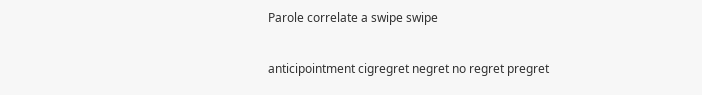Parole correlate a swipe swipe

anticipointment cigregret negret no regret pregret